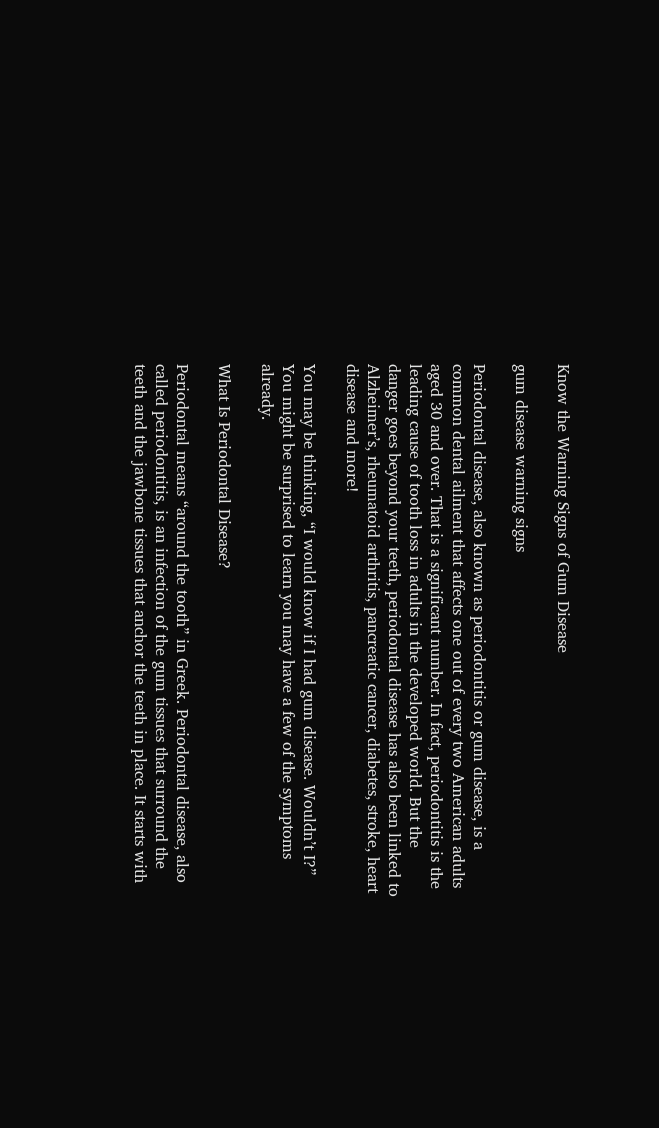Know the Warning Signs of Gum Disease

gum disease warning signs

Periodontal disease, also known as periodontitis or gum disease, is a common dental ailment that affects one out of every two American adults aged 30 and over. That is a significant number. In fact, periodontitis is the leading cause of tooth loss in adults in the developed world. But the danger goes beyond your teeth, periodontal disease has also been linked to Alzheimer’s, rheumatoid arthritis, pancreatic cancer, diabetes, stroke, heart disease and more!

You may be thinking, “I would know if I had gum disease. Wouldn’t I?” You might be surprised to learn you may have a few of the symptoms already.

What Is Periodontal Disease?

Periodontal means “around the tooth” in Greek. Periodontal disease, also called periodontitis, is an infection of the gum tissues that surround the teeth and the jawbone tissues that anchor the teeth in place. It starts with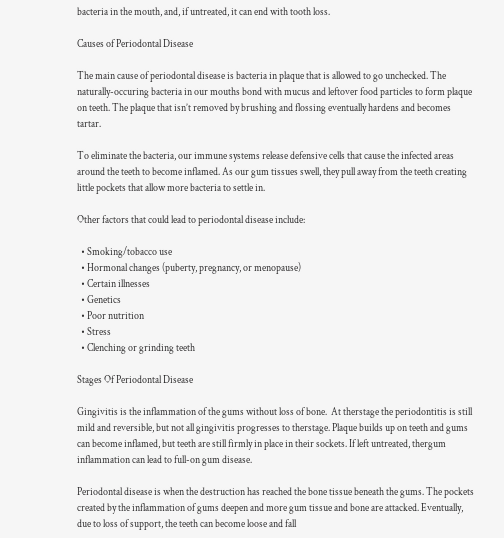bacteria in the mouth, and, if untreated, it can end with tooth loss.

Causes of Periodontal Disease

The main cause of periodontal disease is bacteria in plaque that is allowed to go unchecked. The naturally-occuring bacteria in our mouths bond with mucus and leftover food particles to form plaque on teeth. The plaque that isn’t removed by brushing and flossing eventually hardens and becomes tartar.

To eliminate the bacteria, our immune systems release defensive cells that cause the infected areas around the teeth to become inflamed. As our gum tissues swell, they pull away from the teeth creating little pockets that allow more bacteria to settle in.

Other factors that could lead to periodontal disease include:

  • Smoking/tobacco use
  • Hormonal changes (puberty, pregnancy, or menopause)
  • Certain illnesses
  • Genetics
  • Poor nutrition
  • Stress
  • Clenching or grinding teeth

Stages Of Periodontal Disease

Gingivitis is the inflammation of the gums without loss of bone.  At therstage the periodontitis is still mild and reversible, but not all gingivitis progresses to therstage. Plaque builds up on teeth and gums can become inflamed, but teeth are still firmly in place in their sockets. If left untreated, thergum inflammation can lead to full-on gum disease.

Periodontal disease is when the destruction has reached the bone tissue beneath the gums. The pockets created by the inflammation of gums deepen and more gum tissue and bone are attacked. Eventually, due to loss of support, the teeth can become loose and fall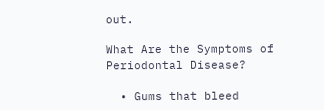out.

What Are the Symptoms of Periodontal Disease?

  • Gums that bleed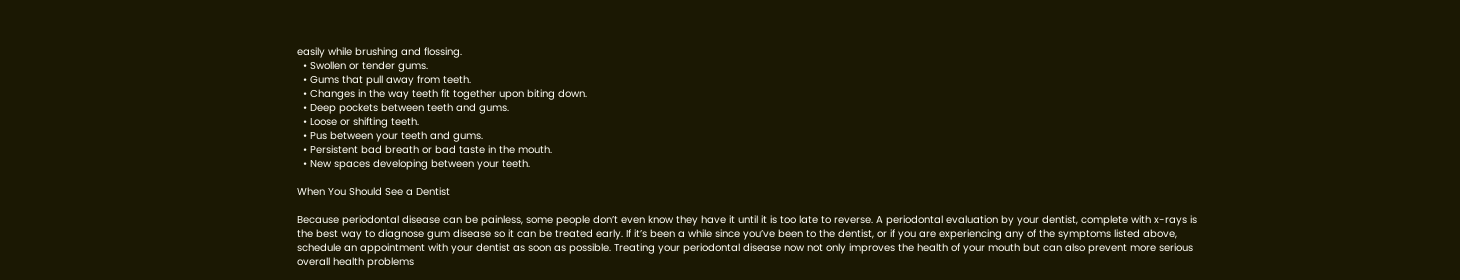easily while brushing and flossing.
  • Swollen or tender gums.
  • Gums that pull away from teeth.
  • Changes in the way teeth fit together upon biting down.
  • Deep pockets between teeth and gums.
  • Loose or shifting teeth.
  • Pus between your teeth and gums.
  • Persistent bad breath or bad taste in the mouth.
  • New spaces developing between your teeth.

When You Should See a Dentist

Because periodontal disease can be painless, some people don’t even know they have it until it is too late to reverse. A periodontal evaluation by your dentist, complete with x-rays is the best way to diagnose gum disease so it can be treated early. If it’s been a while since you’ve been to the dentist, or if you are experiencing any of the symptoms listed above, schedule an appointment with your dentist as soon as possible. Treating your periodontal disease now not only improves the health of your mouth but can also prevent more serious overall health problems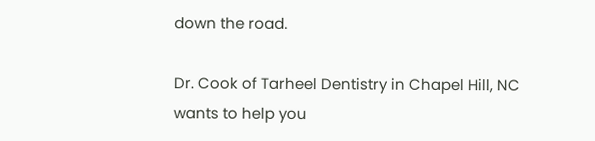down the road.

Dr. Cook of Tarheel Dentistry in Chapel Hill, NC wants to help you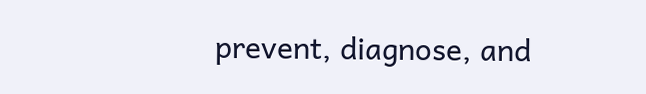prevent, diagnose, and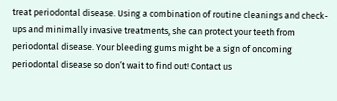treat periodontal disease. Using a combination of routine cleanings and check-ups and minimally invasive treatments, she can protect your teeth from periodontal disease. Your bleeding gums might be a sign of oncoming periodontal disease so don’t wait to find out! Contact us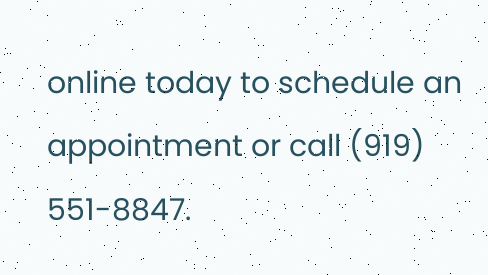online today to schedule an appointment or call (919) 551-8847.